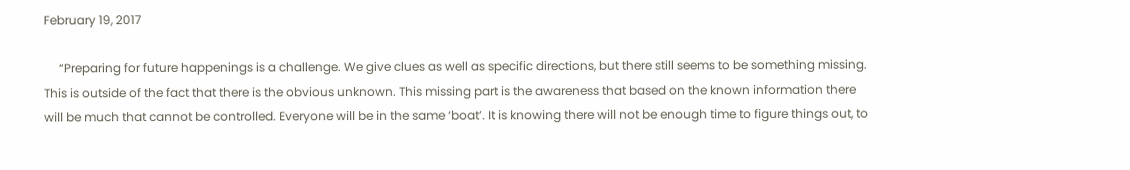February 19, 2017

     “Preparing for future happenings is a challenge. We give clues as well as specific directions, but there still seems to be something missing. This is outside of the fact that there is the obvious unknown. This missing part is the awareness that based on the known information there will be much that cannot be controlled. Everyone will be in the same ‘boat’. It is knowing there will not be enough time to figure things out, to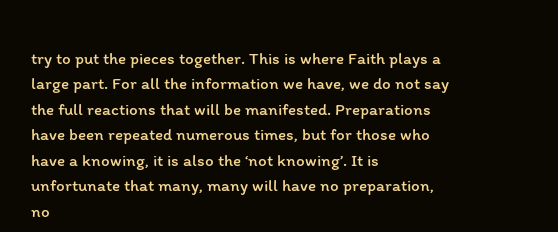try to put the pieces together. This is where Faith plays a large part. For all the information we have, we do not say the full reactions that will be manifested. Preparations have been repeated numerous times, but for those who have a knowing, it is also the ‘not knowing’. It is unfortunate that many, many will have no preparation, no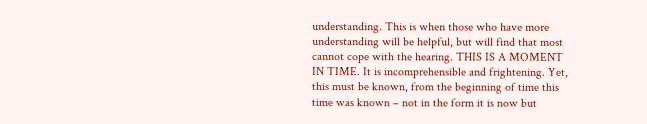understanding. This is when those who have more understanding will be helpful, but will find that most cannot cope with the hearing. THIS IS A MOMENT IN TIME. It is incomprehensible and frightening. Yet, this must be known, from the beginning of time this time was known – not in the form it is now but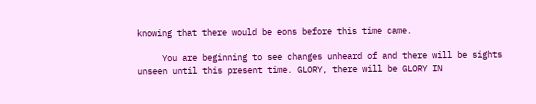knowing that there would be eons before this time came.

     You are beginning to see changes unheard of and there will be sights unseen until this present time. GLORY, there will be GLORY IN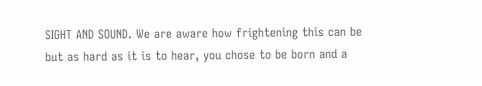SIGHT AND SOUND. We are aware how frightening this can be but as hard as it is to hear, you chose to be born and a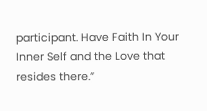participant. Have Faith In Your Inner Self and the Love that resides there.”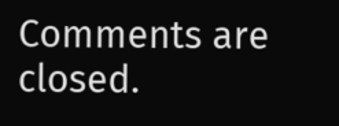Comments are closed.